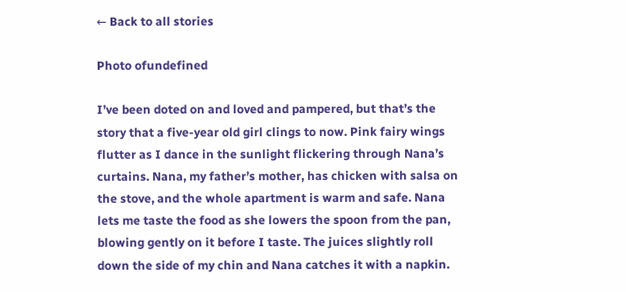← Back to all stories

Photo ofundefined

I’ve been doted on and loved and pampered, but that’s the story that a five-year old girl clings to now. Pink fairy wings flutter as I dance in the sunlight flickering through Nana’s curtains. Nana, my father’s mother, has chicken with salsa on the stove, and the whole apartment is warm and safe. Nana lets me taste the food as she lowers the spoon from the pan, blowing gently on it before I taste. The juices slightly roll down the side of my chin and Nana catches it with a napkin.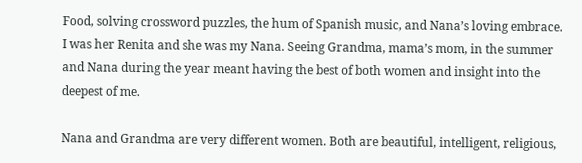Food, solving crossword puzzles, the hum of Spanish music, and Nana’s loving embrace. I was her Renita and she was my Nana. Seeing Grandma, mama’s mom, in the summer and Nana during the year meant having the best of both women and insight into the deepest of me.

Nana and Grandma are very different women. Both are beautiful, intelligent, religious,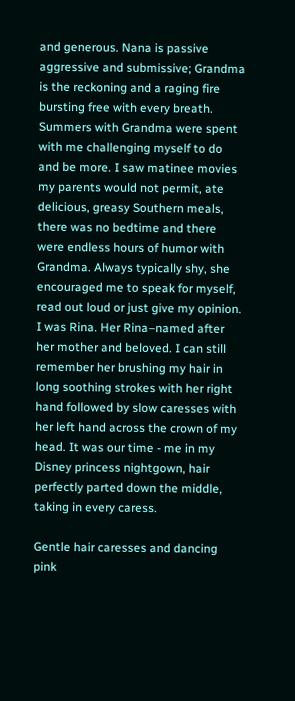and generous. Nana is passive aggressive and submissive; Grandma is the reckoning and a raging fire bursting free with every breath. Summers with Grandma were spent with me challenging myself to do and be more. I saw matinee movies my parents would not permit, ate delicious, greasy Southern meals, there was no bedtime and there were endless hours of humor with Grandma. Always typically shy, she encouraged me to speak for myself, read out loud or just give my opinion. I was Rina. Her Rina–named after her mother and beloved. I can still remember her brushing my hair in long soothing strokes with her right hand followed by slow caresses with her left hand across the crown of my head. It was our time - me in my Disney princess nightgown, hair perfectly parted down the middle, taking in every caress.

Gentle hair caresses and dancing pink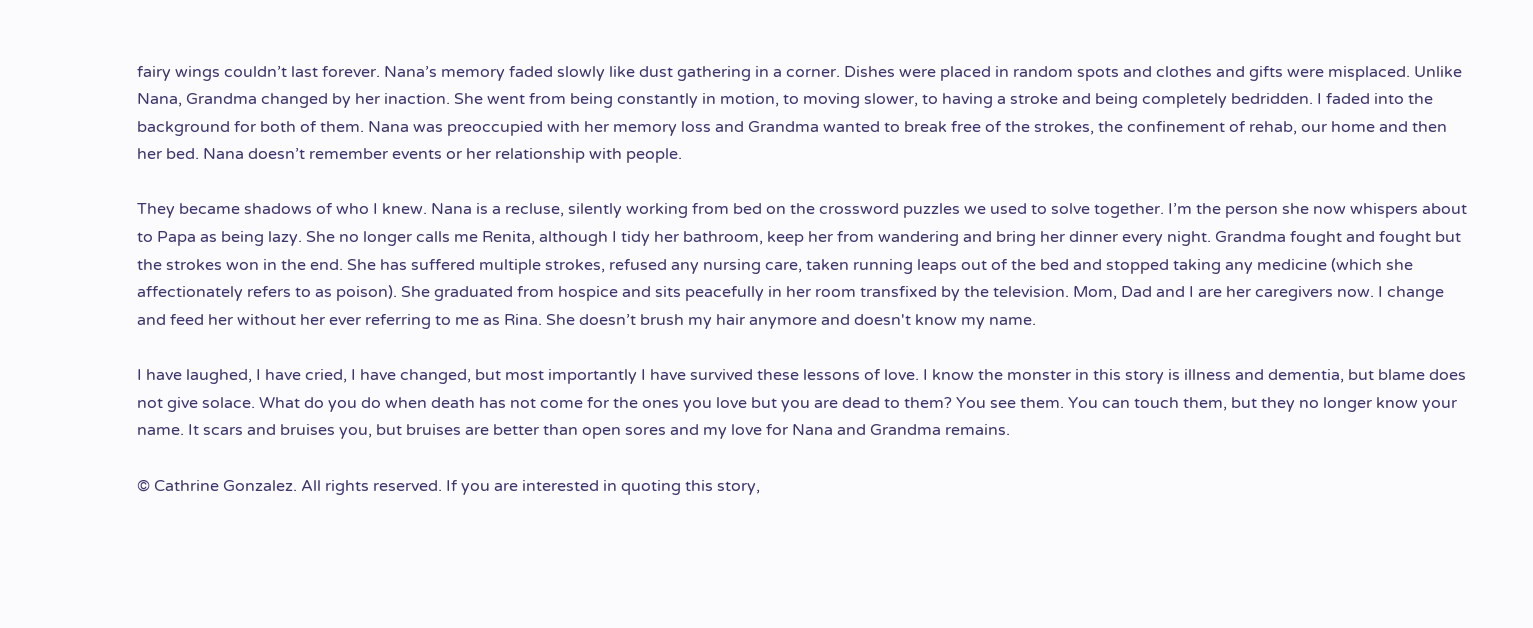fairy wings couldn’t last forever. Nana’s memory faded slowly like dust gathering in a corner. Dishes were placed in random spots and clothes and gifts were misplaced. Unlike Nana, Grandma changed by her inaction. She went from being constantly in motion, to moving slower, to having a stroke and being completely bedridden. I faded into the background for both of them. Nana was preoccupied with her memory loss and Grandma wanted to break free of the strokes, the confinement of rehab, our home and then her bed. Nana doesn’t remember events or her relationship with people.

They became shadows of who I knew. Nana is a recluse, silently working from bed on the crossword puzzles we used to solve together. I’m the person she now whispers about to Papa as being lazy. She no longer calls me Renita, although I tidy her bathroom, keep her from wandering and bring her dinner every night. Grandma fought and fought but the strokes won in the end. She has suffered multiple strokes, refused any nursing care, taken running leaps out of the bed and stopped taking any medicine (which she affectionately refers to as poison). She graduated from hospice and sits peacefully in her room transfixed by the television. Mom, Dad and I are her caregivers now. I change and feed her without her ever referring to me as Rina. She doesn’t brush my hair anymore and doesn't know my name.

I have laughed, I have cried, I have changed, but most importantly I have survived these lessons of love. I know the monster in this story is illness and dementia, but blame does not give solace. What do you do when death has not come for the ones you love but you are dead to them? You see them. You can touch them, but they no longer know your name. It scars and bruises you, but bruises are better than open sores and my love for Nana and Grandma remains.

© Cathrine Gonzalez. All rights reserved. If you are interested in quoting this story,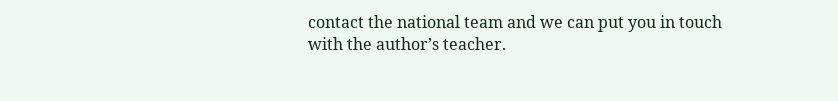contact the national team and we can put you in touch with the author’s teacher.